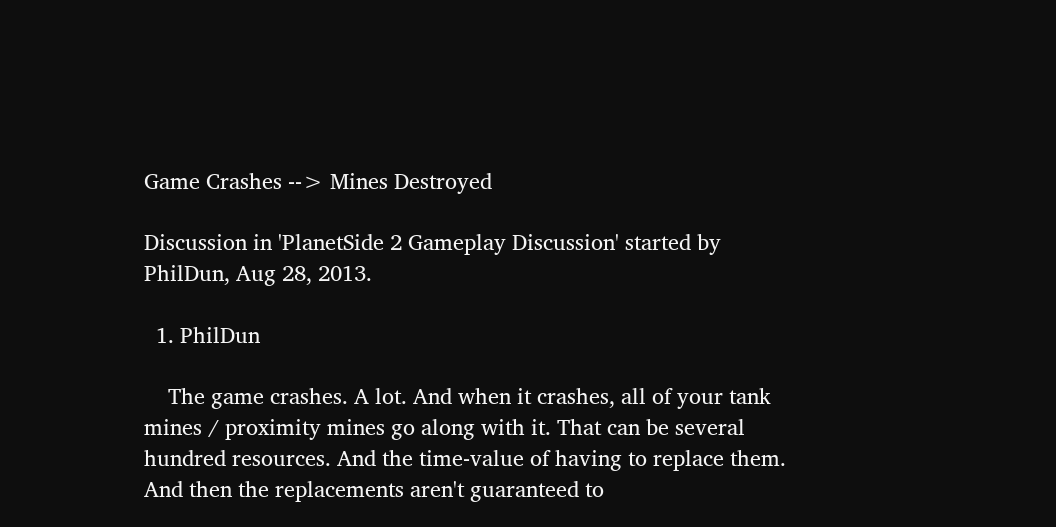Game Crashes --> Mines Destroyed

Discussion in 'PlanetSide 2 Gameplay Discussion' started by PhilDun, Aug 28, 2013.

  1. PhilDun

    The game crashes. A lot. And when it crashes, all of your tank mines / proximity mines go along with it. That can be several hundred resources. And the time-value of having to replace them. And then the replacements aren't guaranteed to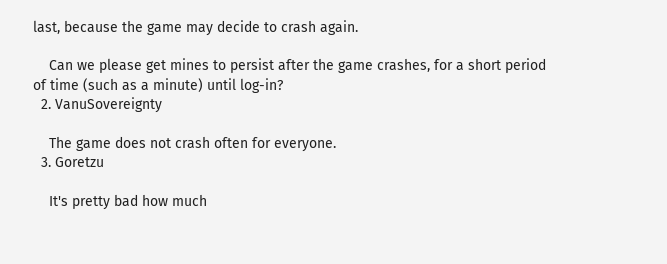last, because the game may decide to crash again.

    Can we please get mines to persist after the game crashes, for a short period of time (such as a minute) until log-in?
  2. VanuSovereignty

    The game does not crash often for everyone.
  3. Goretzu

    It's pretty bad how much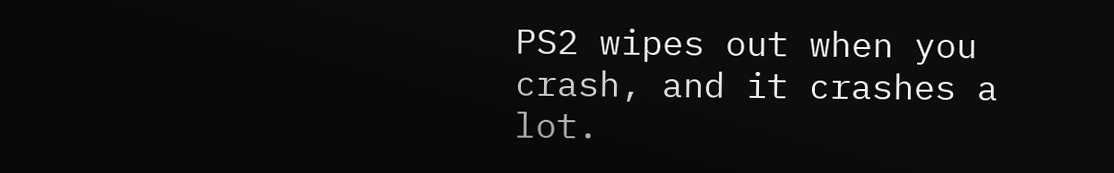PS2 wipes out when you crash, and it crashes a lot.